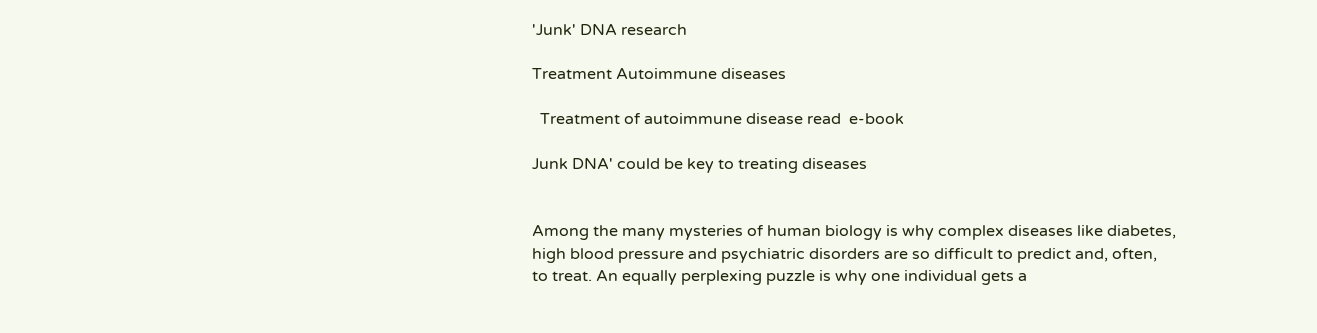'Junk' DNA research

Treatment Autoimmune diseases

  Treatment of autoimmune disease read  e-book

Junk DNA' could be key to treating diseases


Among the many mysteries of human biology is why complex diseases like diabetes, high blood pressure and psychiatric disorders are so difficult to predict and, often, to treat. An equally perplexing puzzle is why one individual gets a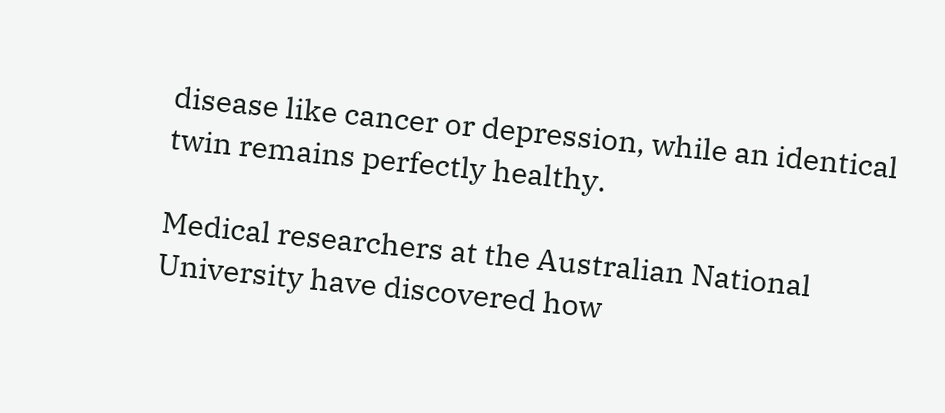disease like cancer or depression, while an identical twin remains perfectly healthy.

Medical researchers at the Australian National University have discovered how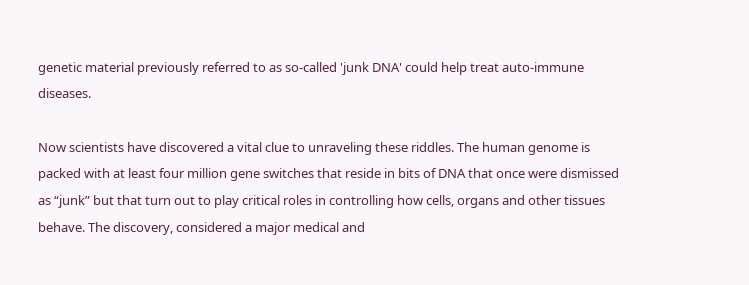genetic material previously referred to as so-called 'junk DNA' could help treat auto-immune diseases.

Now scientists have discovered a vital clue to unraveling these riddles. The human genome is packed with at least four million gene switches that reside in bits of DNA that once were dismissed as “junk” but that turn out to play critical roles in controlling how cells, organs and other tissues behave. The discovery, considered a major medical and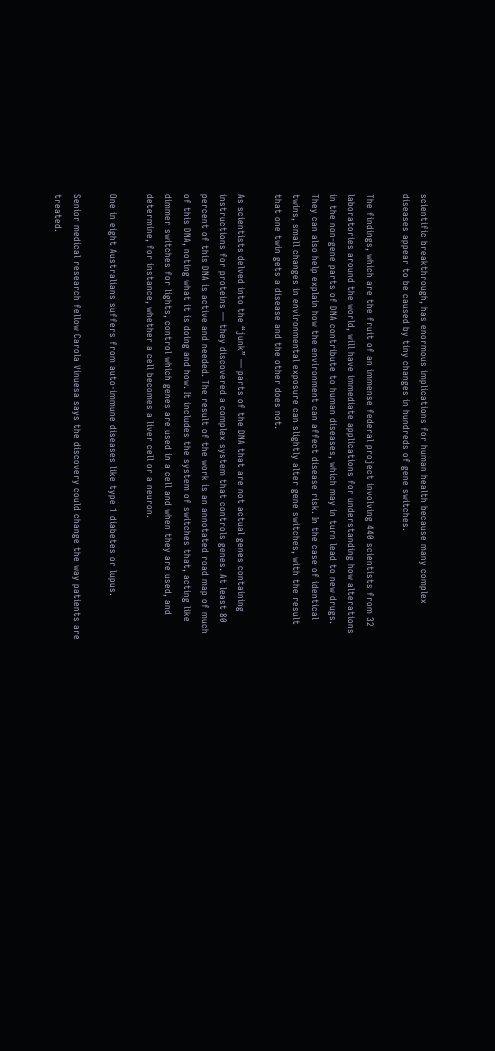scientific breakthrough, has enormous implications for human health because many complex diseases appear to be caused by tiny changes in hundreds of gene switches.

The findings, which are the fruit of an immense federal project involving 440 scientists from 32 laboratories around the world, will have immediate applications for understanding how alterations in the non-gene parts of DNA contribute to human diseases, which may in turn lead to new drugs. They can also help explain how the environment can affect disease risk. In the case of identical twins, small changes in environmental exposure can slightly alter gene switches, with the result that one twin gets a disease and the other does not.

As scientists delved into the “junk” — parts of the DNA that are not actual genes containing instructions for proteins — they discovered a complex system that controls genes. At least 80 percent of this DNA is active and needed. The result of the work is an annotated road map of much of this DNA, noting what it is doing and how. It includes the system of switches that, acting like dimmer switches for lights, control which genes are used in a cell and when they are used, and determine, for instance, whether a cell becomes a liver cell or a neuron.

One in eight Australians suffers from auto-immune diseases like type 1 diabetes or lupus.

Senior medical research fellow Carola Vinuesa says the discovery could change the way patients are treated.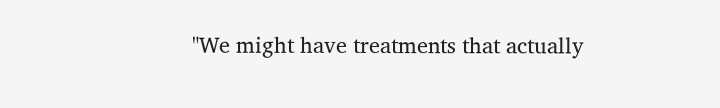"We might have treatments that actually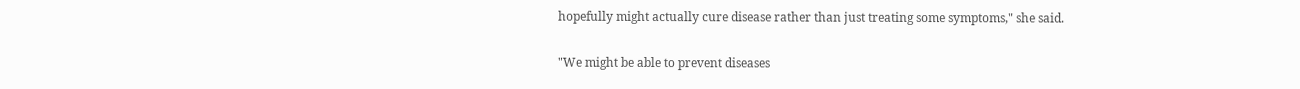hopefully might actually cure disease rather than just treating some symptoms," she said.

"We might be able to prevent diseases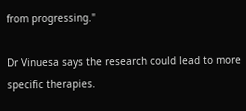from progressing."

Dr Vinuesa says the research could lead to more specific therapies.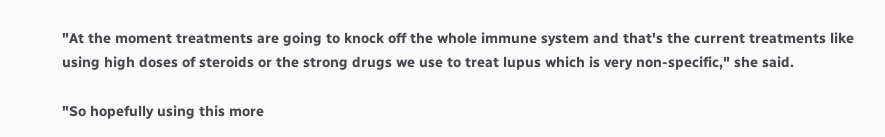"At the moment treatments are going to knock off the whole immune system and that's the current treatments like using high doses of steroids or the strong drugs we use to treat lupus which is very non-specific," she said.

"So hopefully using this more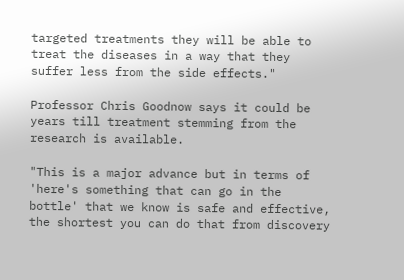targeted treatments they will be able to treat the diseases in a way that they suffer less from the side effects."

Professor Chris Goodnow says it could be years till treatment stemming from the research is available.

"This is a major advance but in terms of 'here's something that can go in the bottle' that we know is safe and effective, the shortest you can do that from discovery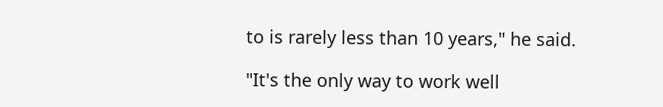to is rarely less than 10 years," he said.

"It's the only way to work well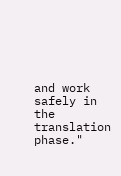and work safely in the translation phase."